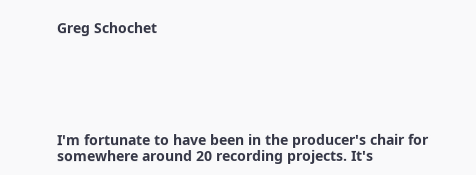Greg Schochet






I'm fortunate to have been in the producer's chair for somewhere around 20 recording projects. It's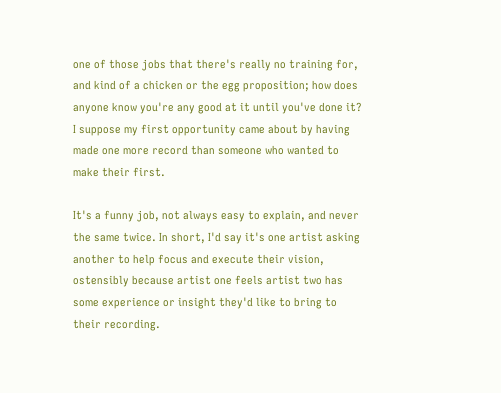one of those jobs that there's really no training for, and kind of a chicken or the egg proposition; how does anyone know you're any good at it until you've done it? I suppose my first opportunity came about by having made one more record than someone who wanted to make their first.

It's a funny job, not always easy to explain, and never the same twice. In short, I'd say it's one artist asking another to help focus and execute their vision, ostensibly because artist one feels artist two has some experience or insight they'd like to bring to their recording.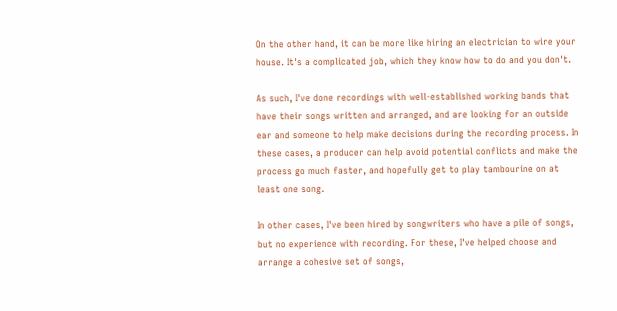On the other hand, it can be more like hiring an electrician to wire your house. It's a complicated job, which they know how to do and you don't.

As such, I've done recordings with well-established working bands that have their songs written and arranged, and are looking for an outside ear and someone to help make decisions during the recording process. In these cases, a producer can help avoid potential conflicts and make the process go much faster, and hopefully get to play tambourine on at least one song.

In other cases, I've been hired by songwriters who have a pile of songs, but no experience with recording. For these, I've helped choose and arrange a cohesive set of songs,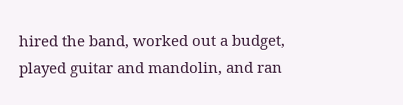hired the band, worked out a budget, played guitar and mandolin, and ran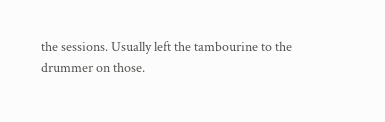the sessions. Usually left the tambourine to the drummer on those.